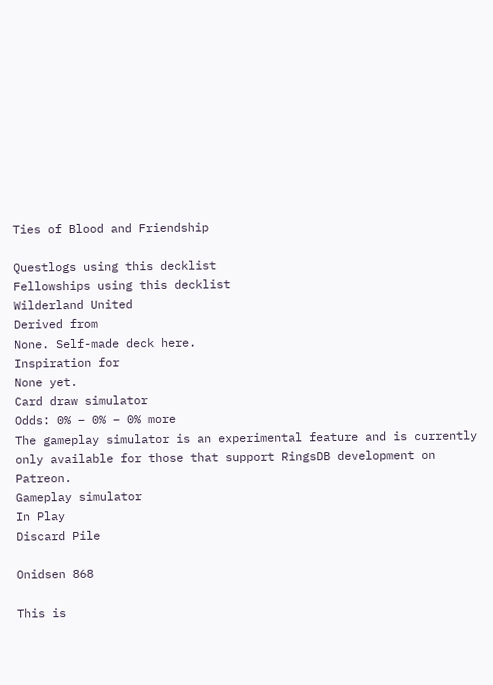Ties of Blood and Friendship

Questlogs using this decklist
Fellowships using this decklist
Wilderland United
Derived from
None. Self-made deck here.
Inspiration for
None yet.
Card draw simulator
Odds: 0% – 0% – 0% more
The gameplay simulator is an experimental feature and is currently only available for those that support RingsDB development on Patreon.
Gameplay simulator
In Play
Discard Pile

Onidsen 868

This is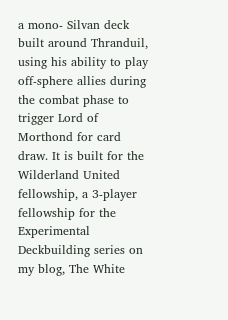a mono- Silvan deck built around Thranduil, using his ability to play off-sphere allies during the combat phase to trigger Lord of Morthond for card draw. It is built for the Wilderland United fellowship, a 3-player fellowship for the Experimental Deckbuilding series on my blog, The White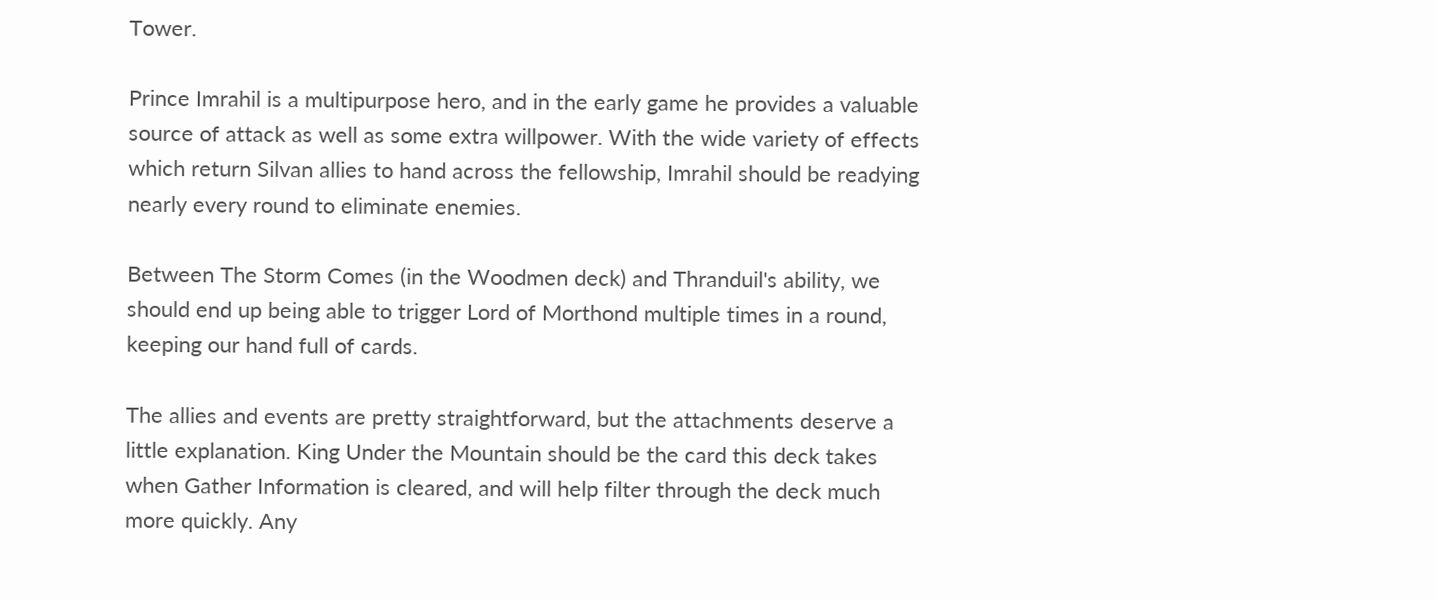Tower.

Prince Imrahil is a multipurpose hero, and in the early game he provides a valuable source of attack as well as some extra willpower. With the wide variety of effects which return Silvan allies to hand across the fellowship, Imrahil should be readying nearly every round to eliminate enemies.

Between The Storm Comes (in the Woodmen deck) and Thranduil's ability, we should end up being able to trigger Lord of Morthond multiple times in a round, keeping our hand full of cards.

The allies and events are pretty straightforward, but the attachments deserve a little explanation. King Under the Mountain should be the card this deck takes when Gather Information is cleared, and will help filter through the deck much more quickly. Any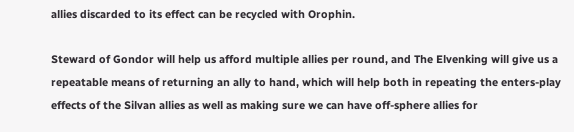allies discarded to its effect can be recycled with Orophin.

Steward of Gondor will help us afford multiple allies per round, and The Elvenking will give us a repeatable means of returning an ally to hand, which will help both in repeating the enters-play effects of the Silvan allies as well as making sure we can have off-sphere allies for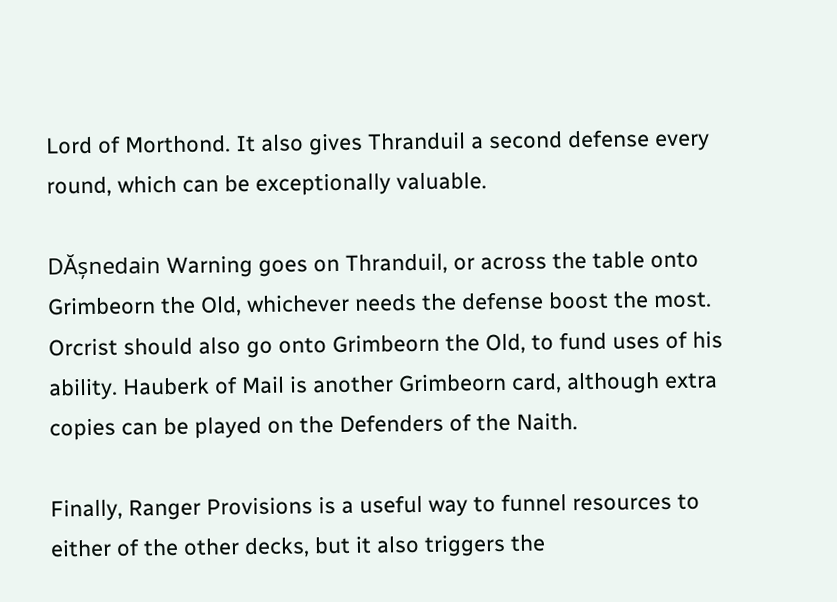Lord of Morthond. It also gives Thranduil a second defense every round, which can be exceptionally valuable.

DĂșnedain Warning goes on Thranduil, or across the table onto Grimbeorn the Old, whichever needs the defense boost the most. Orcrist should also go onto Grimbeorn the Old, to fund uses of his ability. Hauberk of Mail is another Grimbeorn card, although extra copies can be played on the Defenders of the Naith.

Finally, Ranger Provisions is a useful way to funnel resources to either of the other decks, but it also triggers the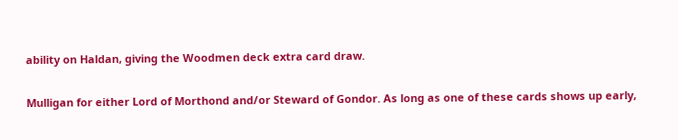ability on Haldan, giving the Woodmen deck extra card draw.

Mulligan for either Lord of Morthond and/or Steward of Gondor. As long as one of these cards shows up early,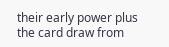their early power plus the card draw from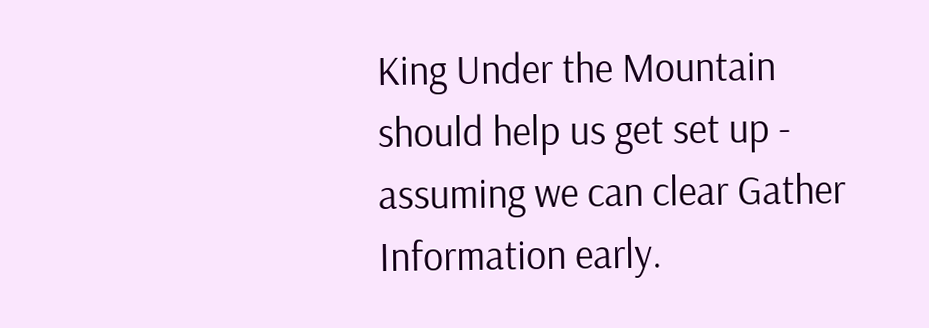King Under the Mountain should help us get set up - assuming we can clear Gather Information early.